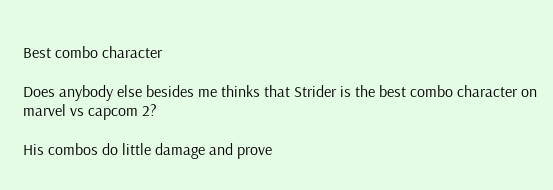Best combo character

Does anybody else besides me thinks that Strider is the best combo character on marvel vs capcom 2?

His combos do little damage and prove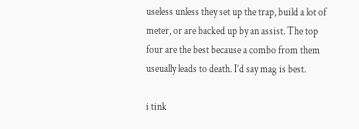useless unless they set up the trap, build a lot of meter, or are backed up by an assist. The top four are the best because a combo from them useually leads to death. I’d say mag is best.

i tink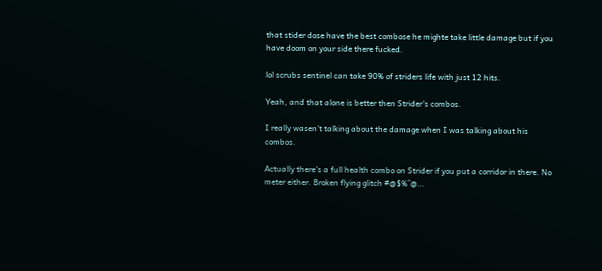that stider dose have the best combose he mighte take little damage but if you have doom on your side there fucked.

lol scrubs sentinel can take 90% of striders life with just 12 hits.

Yeah, and that alone is better then Strider’s combos.

I really wasen’t talking about the damage when I was talking about his combos.

Actually there’s a full health combo on Strider if you put a corridor in there. No meter either. Broken flying glitch #@$%^@…